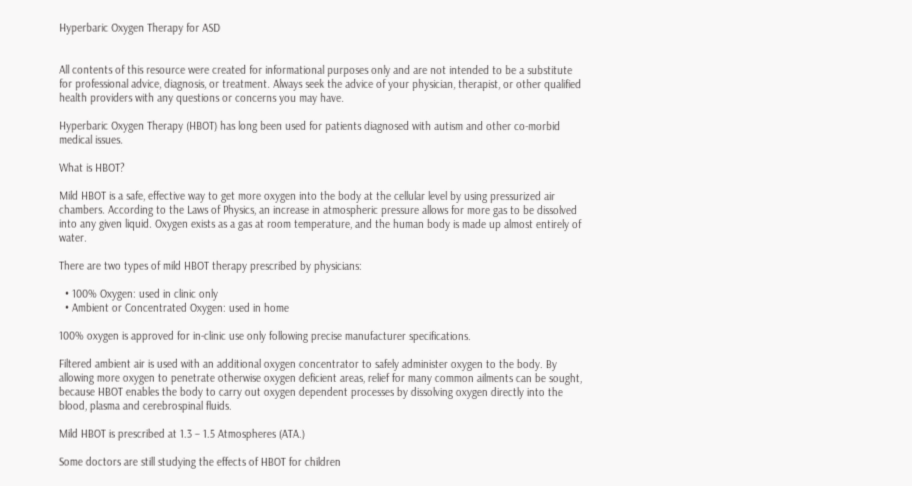Hyperbaric Oxygen Therapy for ASD


All contents of this resource were created for informational purposes only and are not intended to be a substitute for professional advice, diagnosis, or treatment. Always seek the advice of your physician, therapist, or other qualified health providers with any questions or concerns you may have.

Hyperbaric Oxygen Therapy (HBOT) has long been used for patients diagnosed with autism and other co-morbid medical issues.

What is HBOT?

Mild HBOT is a safe, effective way to get more oxygen into the body at the cellular level by using pressurized air chambers. According to the Laws of Physics, an increase in atmospheric pressure allows for more gas to be dissolved into any given liquid. Oxygen exists as a gas at room temperature, and the human body is made up almost entirely of water.

There are two types of mild HBOT therapy prescribed by physicians:

  • 100% Oxygen: used in clinic only
  • Ambient or Concentrated Oxygen: used in home

100% oxygen is approved for in-clinic use only following precise manufacturer specifications.

Filtered ambient air is used with an additional oxygen concentrator to safely administer oxygen to the body. By allowing more oxygen to penetrate otherwise oxygen deficient areas, relief for many common ailments can be sought, because HBOT enables the body to carry out oxygen dependent processes by dissolving oxygen directly into the blood, plasma and cerebrospinal fluids.

Mild HBOT is prescribed at 1.3 – 1.5 Atmospheres (ATA.)

Some doctors are still studying the effects of HBOT for children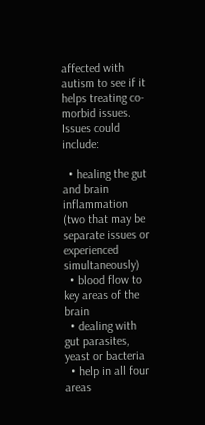affected with autism to see if it helps treating co-morbid issues. Issues could include:

  • healing the gut and brain inflammation (two that may be separate issues or experienced simultaneously)
  • blood flow to key areas of the brain
  • dealing with gut parasites, yeast or bacteria
  • help in all four areas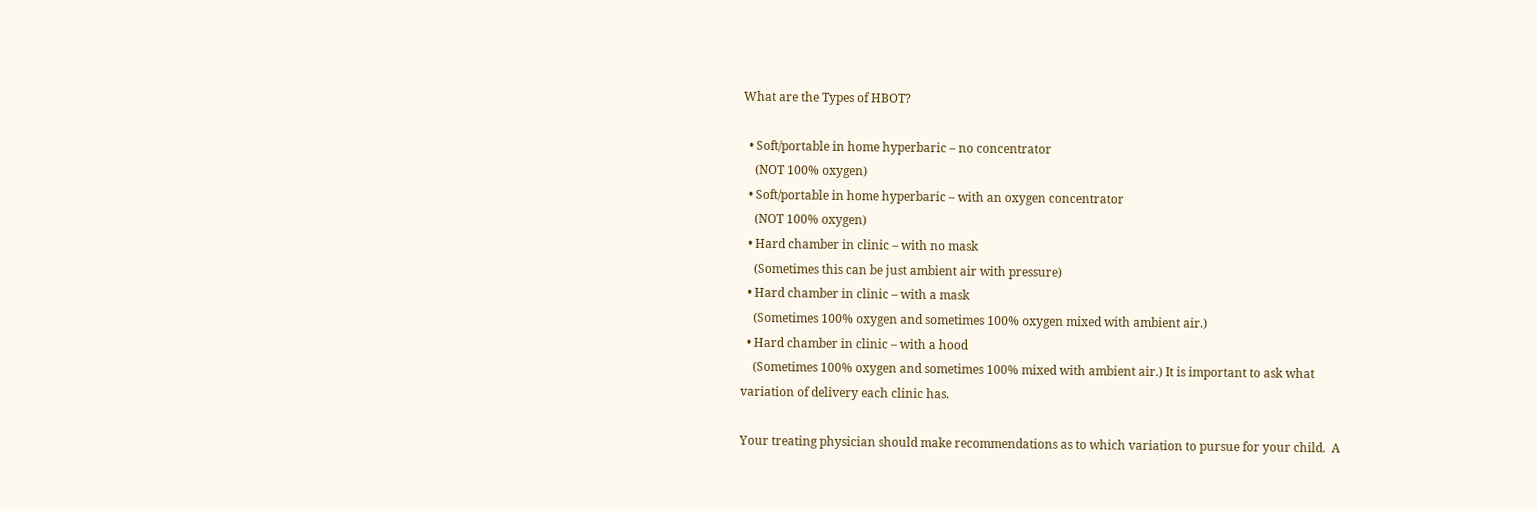What are the Types of HBOT?

  • Soft/portable in home hyperbaric – no concentrator
    (NOT 100% oxygen)
  • Soft/portable in home hyperbaric – with an oxygen concentrator
    (NOT 100% oxygen)
  • Hard chamber in clinic – with no mask
    (Sometimes this can be just ambient air with pressure)
  • Hard chamber in clinic – with a mask
    (Sometimes 100% oxygen and sometimes 100% oxygen mixed with ambient air.)
  • Hard chamber in clinic – with a hood
    (Sometimes 100% oxygen and sometimes 100% mixed with ambient air.) It is important to ask what variation of delivery each clinic has.

Your treating physician should make recommendations as to which variation to pursue for your child.  A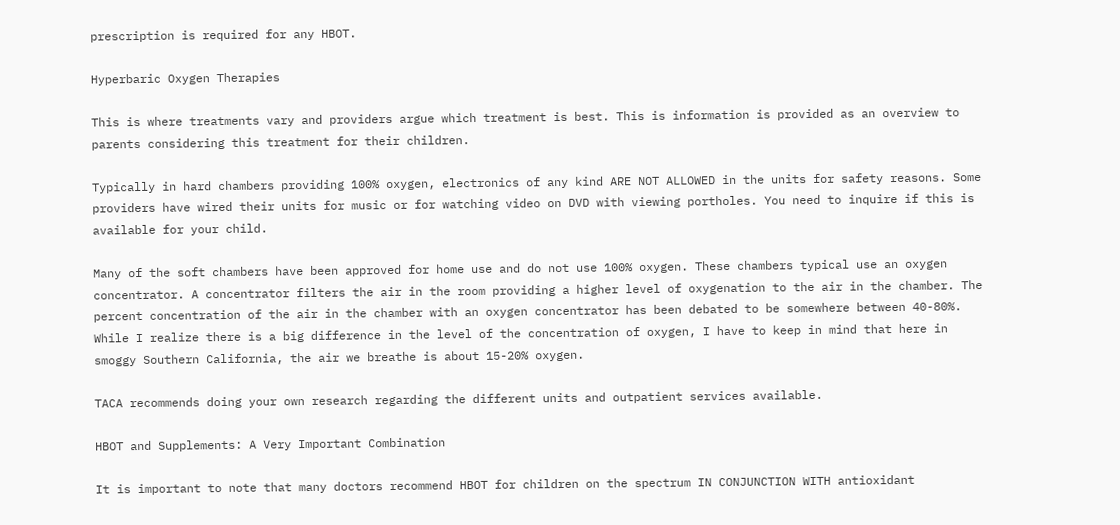prescription is required for any HBOT.

Hyperbaric Oxygen Therapies

This is where treatments vary and providers argue which treatment is best. This is information is provided as an overview to parents considering this treatment for their children.

Typically in hard chambers providing 100% oxygen, electronics of any kind ARE NOT ALLOWED in the units for safety reasons. Some providers have wired their units for music or for watching video on DVD with viewing portholes. You need to inquire if this is available for your child.

Many of the soft chambers have been approved for home use and do not use 100% oxygen. These chambers typical use an oxygen concentrator. A concentrator filters the air in the room providing a higher level of oxygenation to the air in the chamber. The percent concentration of the air in the chamber with an oxygen concentrator has been debated to be somewhere between 40-80%. While I realize there is a big difference in the level of the concentration of oxygen, I have to keep in mind that here in smoggy Southern California, the air we breathe is about 15-20% oxygen.

TACA recommends doing your own research regarding the different units and outpatient services available.

HBOT and Supplements: A Very Important Combination

It is important to note that many doctors recommend HBOT for children on the spectrum IN CONJUNCTION WITH antioxidant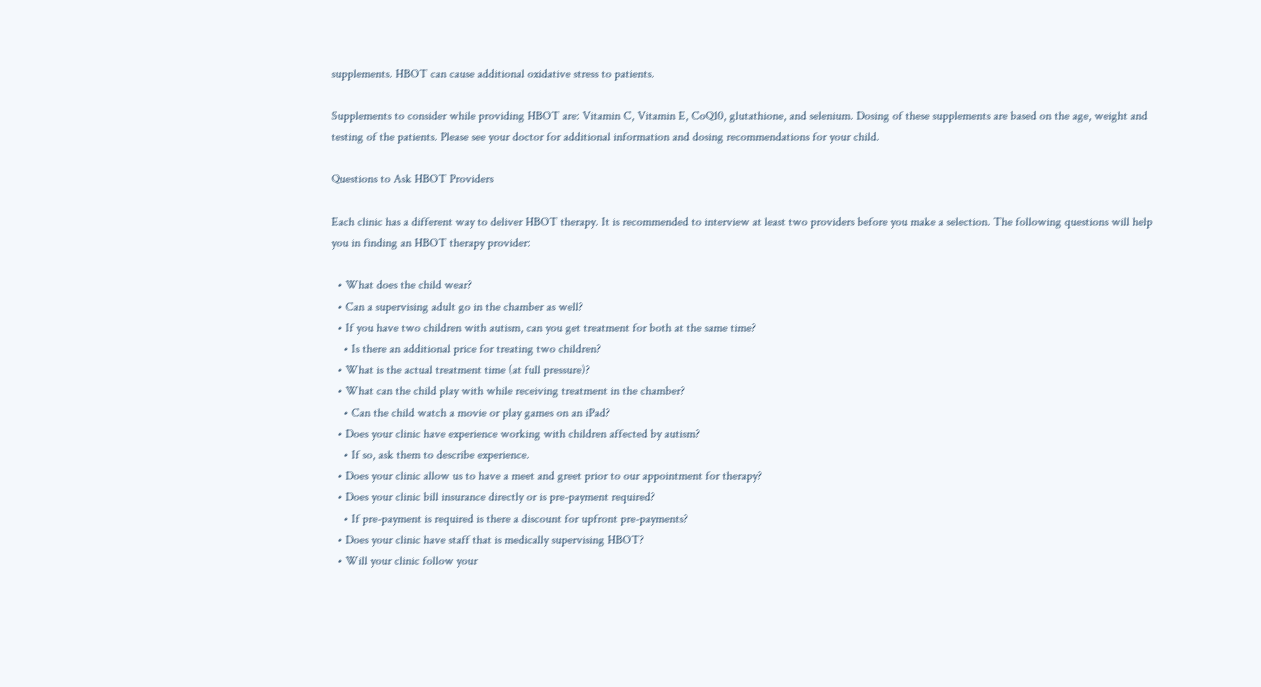supplements. HBOT can cause additional oxidative stress to patients.

Supplements to consider while providing HBOT are: Vitamin C, Vitamin E, CoQ10, glutathione, and selenium. Dosing of these supplements are based on the age, weight and testing of the patients. Please see your doctor for additional information and dosing recommendations for your child.

Questions to Ask HBOT Providers

Each clinic has a different way to deliver HBOT therapy. It is recommended to interview at least two providers before you make a selection. The following questions will help you in finding an HBOT therapy provider:

  • What does the child wear?
  • Can a supervising adult go in the chamber as well?
  • If you have two children with autism, can you get treatment for both at the same time?
    • Is there an additional price for treating two children?
  • What is the actual treatment time (at full pressure)?
  • What can the child play with while receiving treatment in the chamber?
    • Can the child watch a movie or play games on an iPad?
  • Does your clinic have experience working with children affected by autism?
    • If so, ask them to describe experience.
  • Does your clinic allow us to have a meet and greet prior to our appointment for therapy?
  • Does your clinic bill insurance directly or is pre-payment required?
    • If pre-payment is required is there a discount for upfront pre-payments?
  • Does your clinic have staff that is medically supervising HBOT?
  • Will your clinic follow your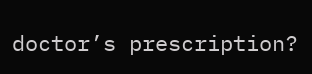doctor’s prescription?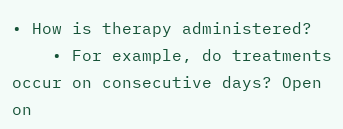• How is therapy administered?
    • For example, do treatments occur on consecutive days? Open on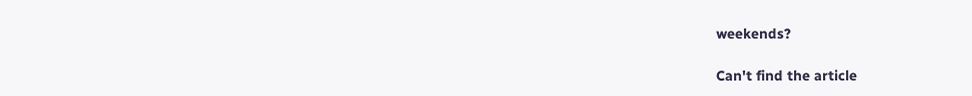weekends?

Can't find the article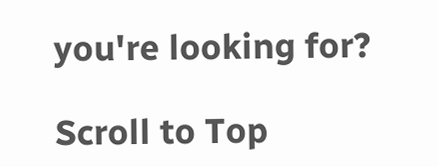you're looking for?

Scroll to Top